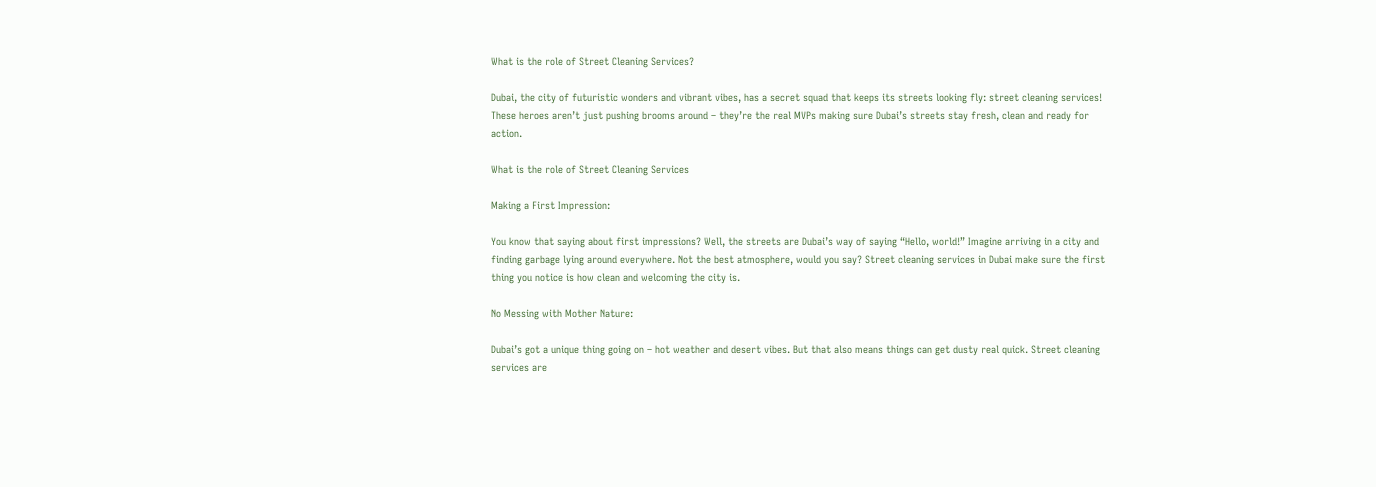What is the role of Street Cleaning Services?

Dubai, the city of futuristic wonders and vibrant vibes, has a secret squad that keeps its streets looking fly: street cleaning services! These heroes aren’t just pushing brooms around – they’re the real MVPs making sure Dubai’s streets stay fresh, clean and ready for action.

What is the role of Street Cleaning Services

Making a First Impression:

You know that saying about first impressions? Well, the streets are Dubai’s way of saying “Hello, world!” Imagine arriving in a city and finding garbage lying around everywhere. Not the best atmosphere, would you say? Street cleaning services in Dubai make sure the first thing you notice is how clean and welcoming the city is.

No Messing with Mother Nature:

Dubai’s got a unique thing going on – hot weather and desert vibes. But that also means things can get dusty real quick. Street cleaning services are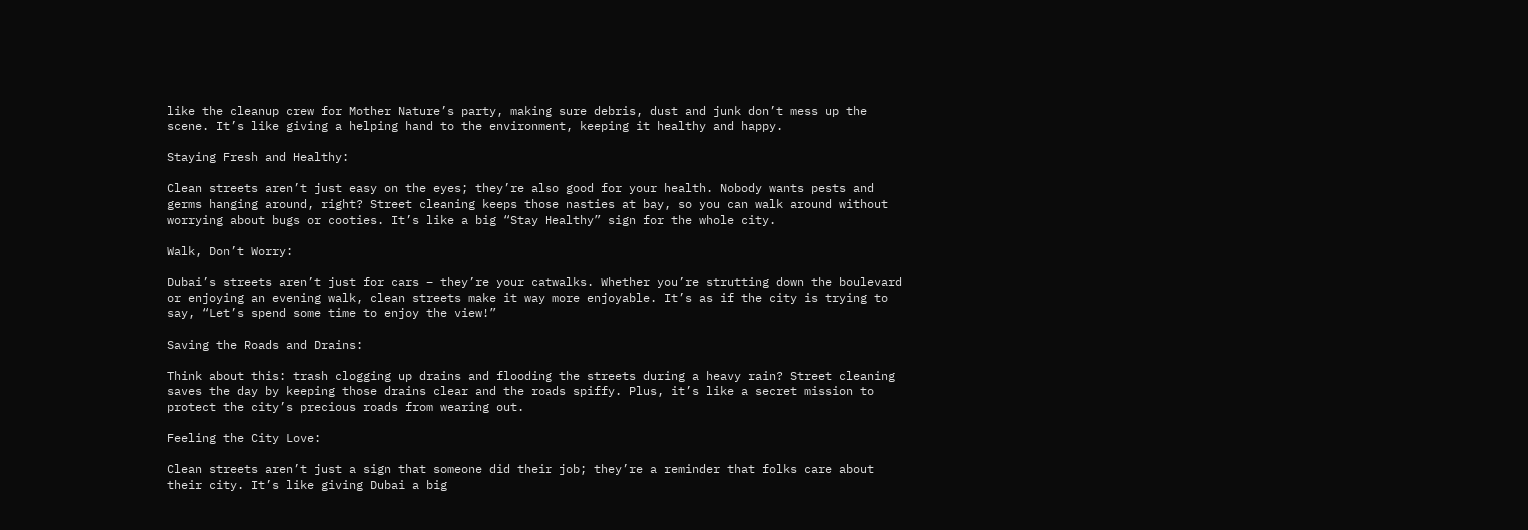like the cleanup crew for Mother Nature’s party, making sure debris, dust and junk don’t mess up the scene. It’s like giving a helping hand to the environment, keeping it healthy and happy.

Staying Fresh and Healthy:

Clean streets aren’t just easy on the eyes; they’re also good for your health. Nobody wants pests and germs hanging around, right? Street cleaning keeps those nasties at bay, so you can walk around without worrying about bugs or cooties. It’s like a big “Stay Healthy” sign for the whole city.

Walk, Don’t Worry:

Dubai’s streets aren’t just for cars – they’re your catwalks. Whether you’re strutting down the boulevard or enjoying an evening walk, clean streets make it way more enjoyable. It’s as if the city is trying to say, “Let’s spend some time to enjoy the view!”

Saving the Roads and Drains:

Think about this: trash clogging up drains and flooding the streets during a heavy rain? Street cleaning saves the day by keeping those drains clear and the roads spiffy. Plus, it’s like a secret mission to protect the city’s precious roads from wearing out.

Feeling the City Love:

Clean streets aren’t just a sign that someone did their job; they’re a reminder that folks care about their city. It’s like giving Dubai a big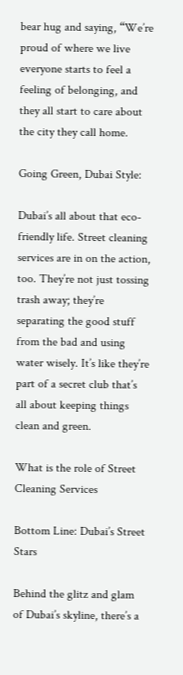bear hug and saying, “We’re proud of where we live everyone starts to feel a feeling of belonging, and they all start to care about the city they call home.

Going Green, Dubai Style:

Dubai’s all about that eco-friendly life. Street cleaning services are in on the action, too. They’re not just tossing trash away; they’re separating the good stuff from the bad and using water wisely. It’s like they’re part of a secret club that’s all about keeping things clean and green.

What is the role of Street Cleaning Services

Bottom Line: Dubai’s Street Stars

Behind the glitz and glam of Dubai’s skyline, there’s a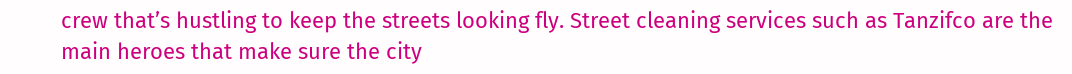crew that’s hustling to keep the streets looking fly. Street cleaning services such as Tanzifco are the main heroes that make sure the city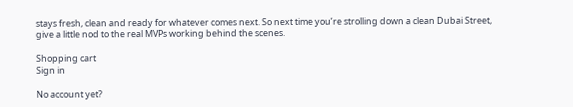stays fresh, clean and ready for whatever comes next. So next time you’re strolling down a clean Dubai Street, give a little nod to the real MVPs working behind the scenes.

Shopping cart
Sign in

No account yet?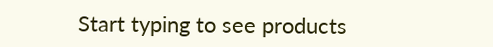Start typing to see products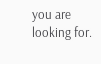you are looking for.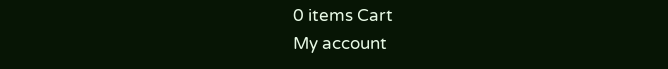0 items Cart
My account